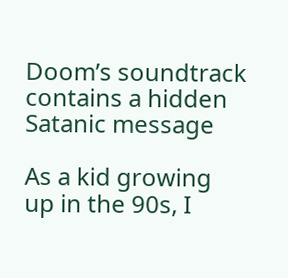Doom’s soundtrack contains a hidden Satanic message

As a kid growing up in the 90s, I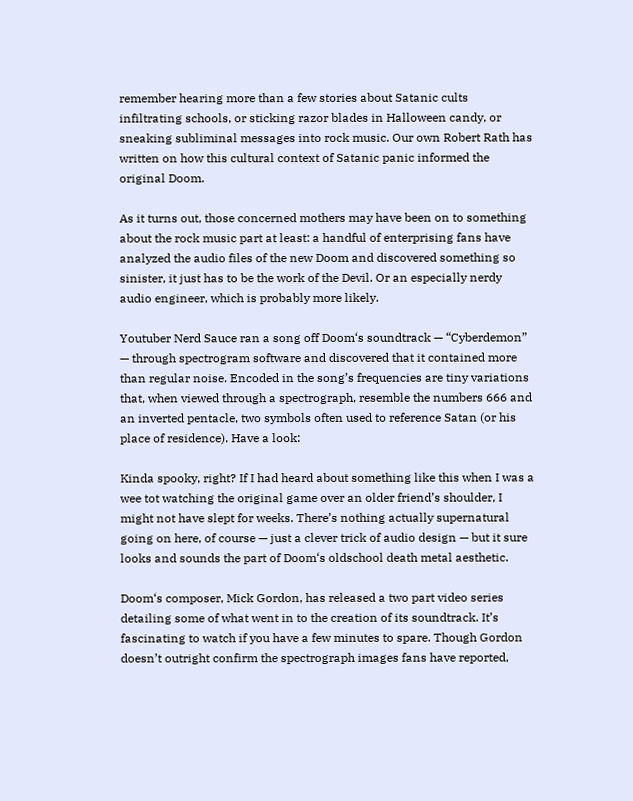remember hearing more than a few stories about Satanic cults infiltrating schools, or sticking razor blades in Halloween candy, or sneaking subliminal messages into rock music. Our own Robert Rath has written on how this cultural context of Satanic panic informed the original Doom.

As it turns out, those concerned mothers may have been on to something about the rock music part at least: a handful of enterprising fans have analyzed the audio files of the new Doom and discovered something so sinister, it just has to be the work of the Devil. Or an especially nerdy audio engineer, which is probably more likely.

Youtuber Nerd Sauce ran a song off Doom‘s soundtrack — “Cyberdemon” — through spectrogram software and discovered that it contained more than regular noise. Encoded in the song’s frequencies are tiny variations that, when viewed through a spectrograph, resemble the numbers 666 and an inverted pentacle, two symbols often used to reference Satan (or his place of residence). Have a look:

Kinda spooky, right? If I had heard about something like this when I was a wee tot watching the original game over an older friend’s shoulder, I might not have slept for weeks. There’s nothing actually supernatural going on here, of course — just a clever trick of audio design — but it sure looks and sounds the part of Doom‘s oldschool death metal aesthetic.

Doom‘s composer, Mick Gordon, has released a two part video series detailing some of what went in to the creation of its soundtrack. It’s fascinating to watch if you have a few minutes to spare. Though Gordon doesn’t outright confirm the spectrograph images fans have reported,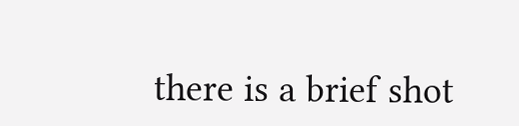there is a brief shot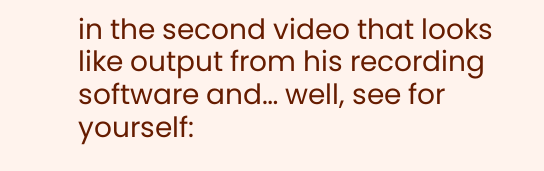in the second video that looks like output from his recording software and… well, see for yourself: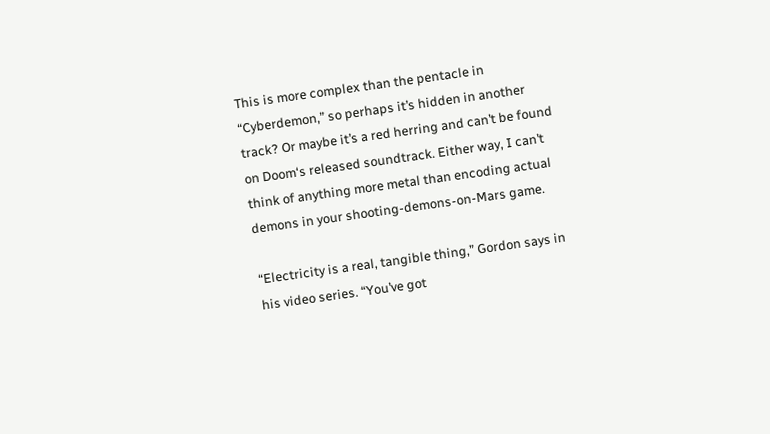This is more complex than the pentacle in “Cyberdemon,” so perhaps it’s hidden in another track? Or maybe it’s a red herring and can’t be found on Doom‘s released soundtrack. Either way, I can’t think of anything more metal than encoding actual demons in your shooting-demons-on-Mars game.

“Electricity is a real, tangible thing,” Gordon says in his video series. “You’ve got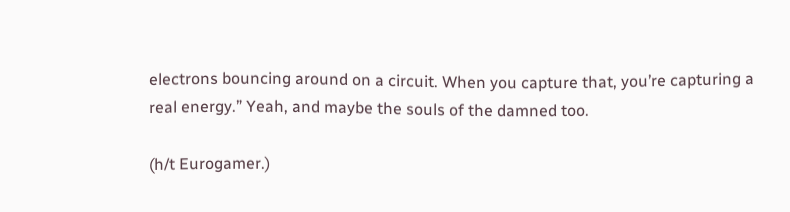electrons bouncing around on a circuit. When you capture that, you’re capturing a real energy.” Yeah, and maybe the souls of the damned too.

(h/t Eurogamer.)